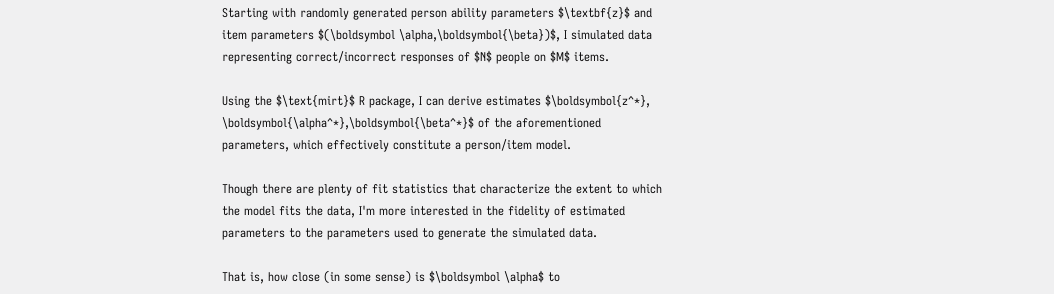Starting with randomly generated person ability parameters $\textbf{z}$ and item parameters $(\boldsymbol \alpha,\boldsymbol{\beta})$, I simulated data representing correct/incorrect responses of $N$ people on $M$ items.

Using the $\text{mirt}$ R package, I can derive estimates $\boldsymbol{z^*}, \boldsymbol{\alpha^*},\boldsymbol{\beta^*}$ of the aforementioned parameters, which effectively constitute a person/item model.

Though there are plenty of fit statistics that characterize the extent to which the model fits the data, I'm more interested in the fidelity of estimated parameters to the parameters used to generate the simulated data.

That is, how close (in some sense) is $\boldsymbol \alpha$ to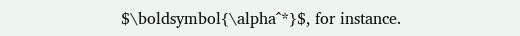$\boldsymbol{\alpha^*}$, for instance.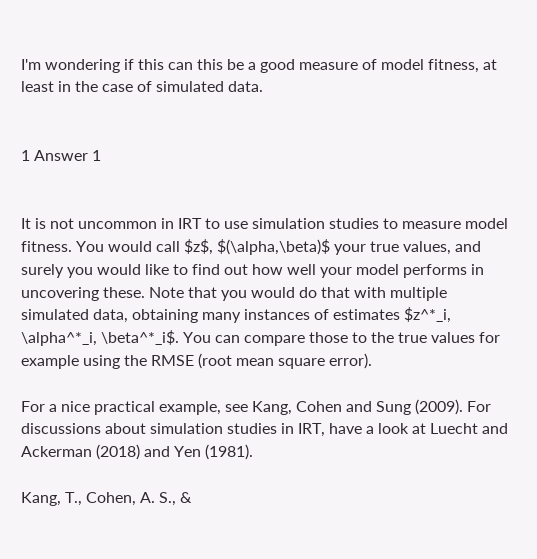I'm wondering if this can this be a good measure of model fitness, at least in the case of simulated data.


1 Answer 1


It is not uncommon in IRT to use simulation studies to measure model fitness. You would call $z$, $(\alpha,\beta)$ your true values, and surely you would like to find out how well your model performs in uncovering these. Note that you would do that with multiple simulated data, obtaining many instances of estimates $z^*_i, \alpha^*_i, \beta^*_i$. You can compare those to the true values for example using the RMSE (root mean square error).

For a nice practical example, see Kang, Cohen and Sung (2009). For discussions about simulation studies in IRT, have a look at Luecht and Ackerman (2018) and Yen (1981).

Kang, T., Cohen, A. S., &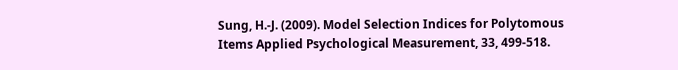Sung, H.-J. (2009). Model Selection Indices for Polytomous Items Applied Psychological Measurement, 33, 499-518.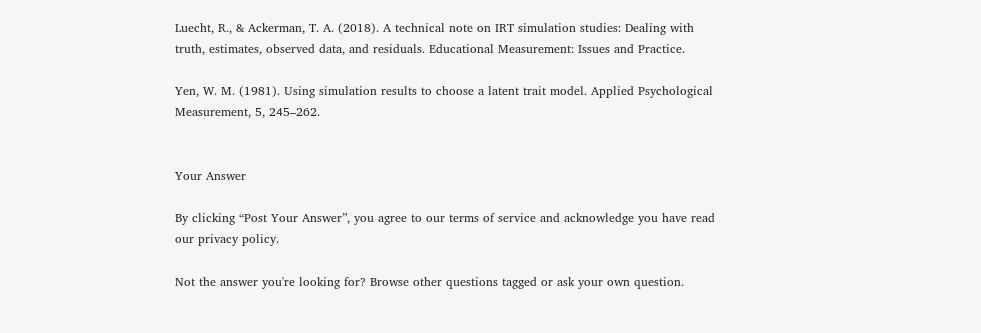Luecht, R., & Ackerman, T. A. (2018). A technical note on IRT simulation studies: Dealing with truth, estimates, observed data, and residuals. Educational Measurement: Issues and Practice.

Yen, W. M. (1981). Using simulation results to choose a latent trait model. Applied Psychological Measurement, 5, 245–262.


Your Answer

By clicking “Post Your Answer”, you agree to our terms of service and acknowledge you have read our privacy policy.

Not the answer you're looking for? Browse other questions tagged or ask your own question.